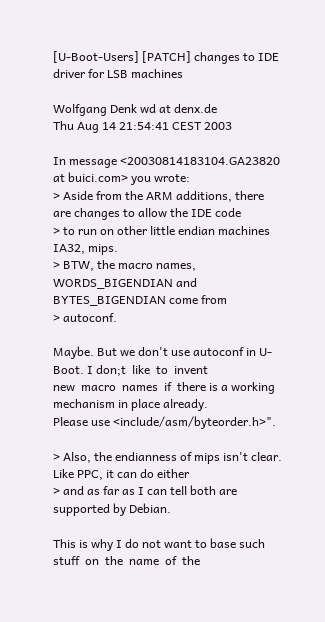[U-Boot-Users] [PATCH] changes to IDE driver for LSB machines

Wolfgang Denk wd at denx.de
Thu Aug 14 21:54:41 CEST 2003

In message <20030814183104.GA23820 at buici.com> you wrote:
> Aside from the ARM additions, there are changes to allow the IDE code
> to run on other little endian machines IA32, mips.
> BTW, the macro names, WORDS_BIGENDIAN and BYTES_BIGENDIAN come from
> autoconf.

Maybe. But we don't use autoconf in U-Boot. I don;t  like  to  invent
new  macro  names  if  there is a working mechanism in place already.
Please use <include/asm/byteorder.h>".

> Also, the endianness of mips isn't clear.  Like PPC, it can do either
> and as far as I can tell both are supported by Debian.

This is why I do not want to base such  stuff  on  the  name  of  the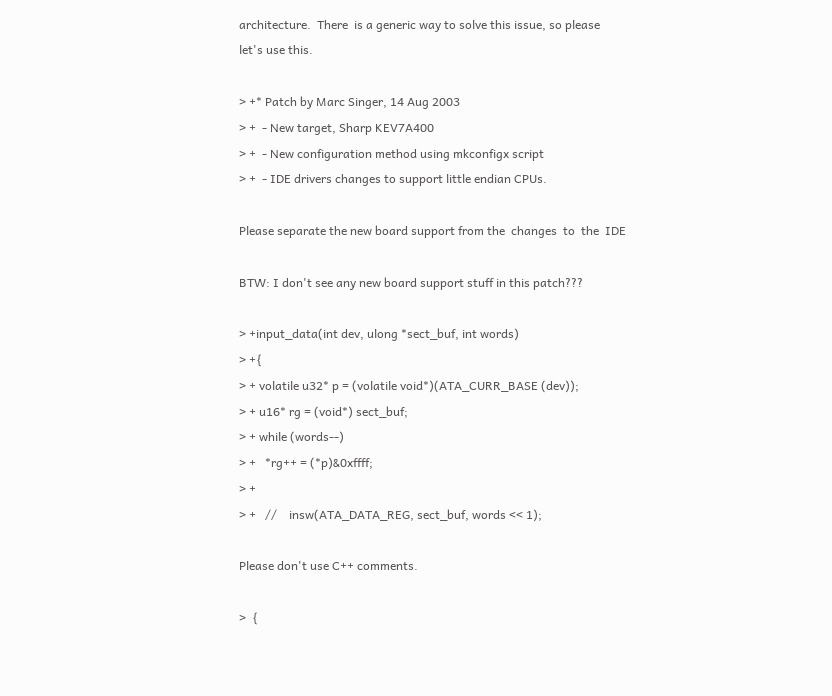architecture.  There  is a generic way to solve this issue, so please
let's use this.

> +* Patch by Marc Singer, 14 Aug 2003
> +  - New target, Sharp KEV7A400
> +  - New configuration method using mkconfigx script
> +  - IDE drivers changes to support little endian CPUs.

Please separate the new board support from the  changes  to  the  IDE

BTW: I don't see any new board support stuff in this patch???

> +input_data(int dev, ulong *sect_buf, int words)
> +{
> + volatile u32* p = (volatile void*)(ATA_CURR_BASE (dev));
> + u16* rg = (void*) sect_buf;
> + while (words--)
> +   *rg++ = (*p)&0xffff;
> +
> +   //    insw(ATA_DATA_REG, sect_buf, words << 1);

Please don't use C++ comments.

>  {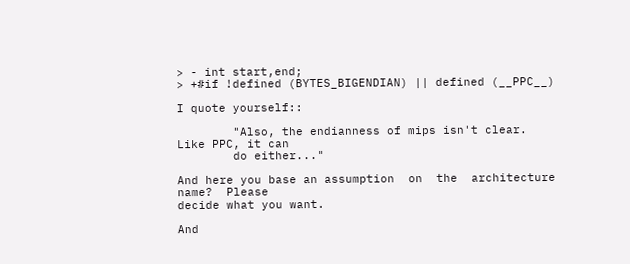> - int start,end;
> +#if !defined (BYTES_BIGENDIAN) || defined (__PPC__)

I quote yourself::

        "Also, the endianness of mips isn't clear. Like PPC, it can
        do either..."

And here you base an assumption  on  the  architecture  name?  Please
decide what you want.

And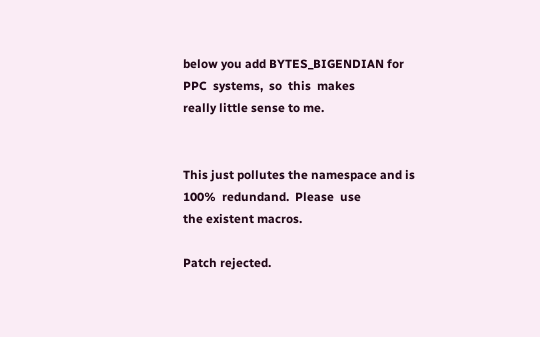below you add BYTES_BIGENDIAN for  PPC  systems,  so  this  makes
really little sense to me.


This just pollutes the namespace and is 100%  redundand.  Please  use
the existent macros.

Patch rejected.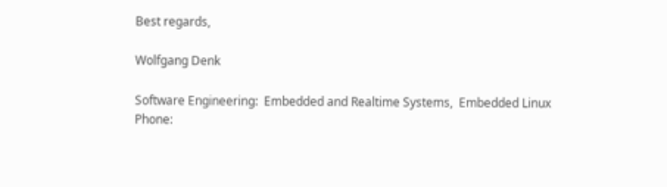Best regards,

Wolfgang Denk

Software Engineering:  Embedded and Realtime Systems,  Embedded Linux
Phone: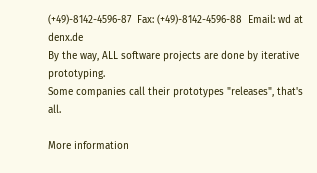(+49)-8142-4596-87  Fax: (+49)-8142-4596-88  Email: wd at denx.de
By the way, ALL software projects are done by iterative  prototyping.
Some companies call their prototypes "releases", that's all.

More information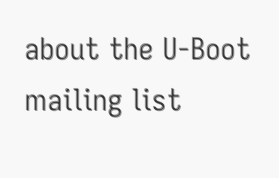about the U-Boot mailing list